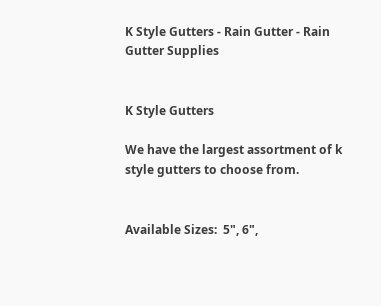K Style Gutters - Rain Gutter - Rain Gutter Supplies


K Style Gutters

We have the largest assortment of k style gutters to choose from.


Available Sizes:  5", 6",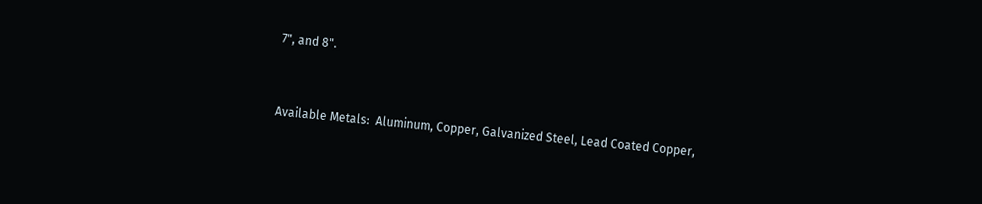7", and 8".


Available Metals:  Aluminum, Copper, Galvanized Steel, Lead Coated Copper,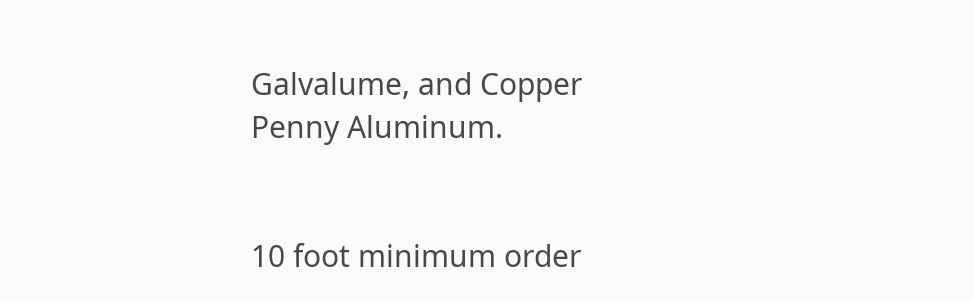Galvalume, and Copper Penny Aluminum.


10 foot minimum order